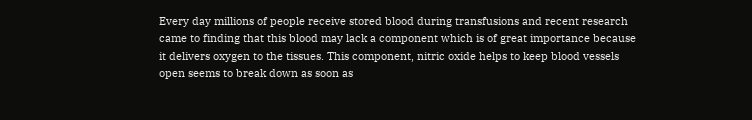Every day millions of people receive stored blood during transfusions and recent research came to finding that this blood may lack a component which is of great importance because it delivers oxygen to the tissues. This component, nitric oxide helps to keep blood vessels open seems to break down as soon as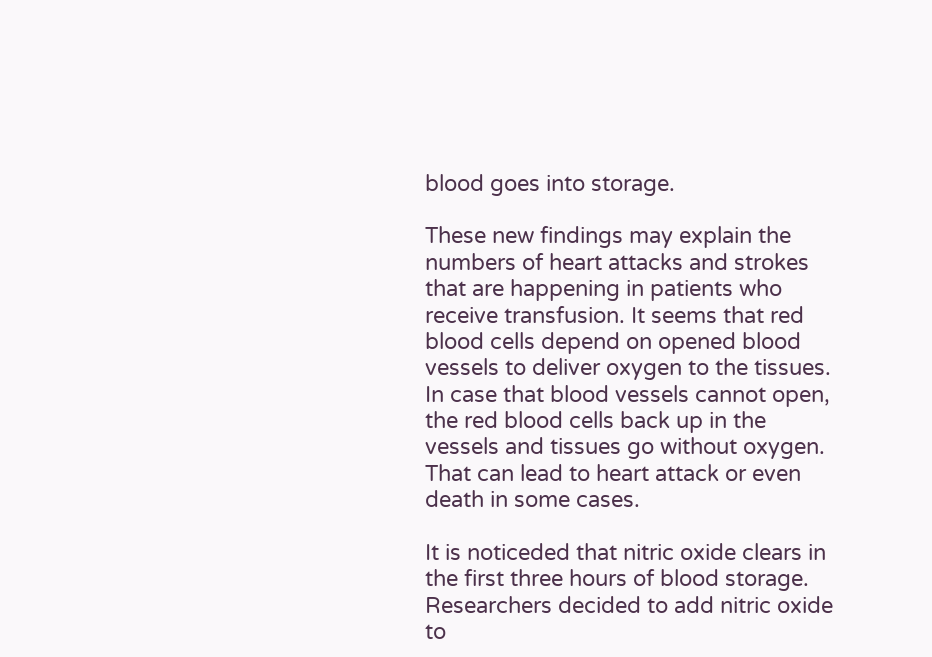blood goes into storage.

These new findings may explain the numbers of heart attacks and strokes that are happening in patients who receive transfusion. It seems that red blood cells depend on opened blood vessels to deliver oxygen to the tissues. In case that blood vessels cannot open, the red blood cells back up in the vessels and tissues go without oxygen. That can lead to heart attack or even death in some cases.

It is noticeded that nitric oxide clears in the first three hours of blood storage. Researchers decided to add nitric oxide to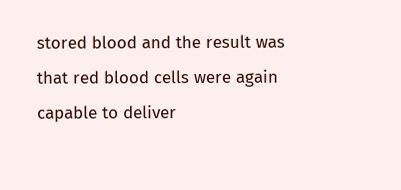stored blood and the result was that red blood cells were again capable to deliver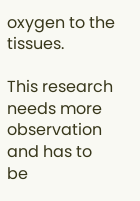oxygen to the tissues.

This research needs more observation and has to be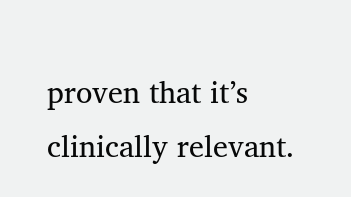proven that it’s clinically relevant.